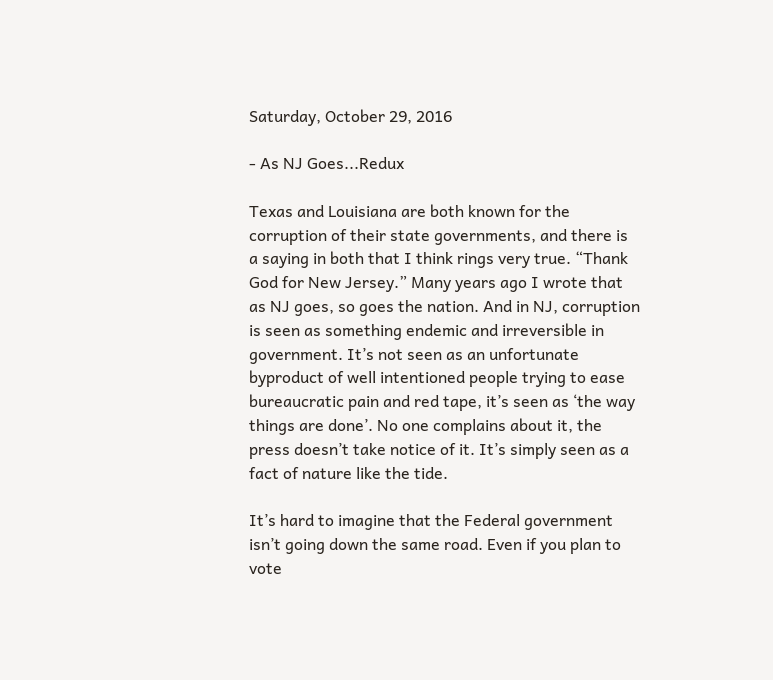Saturday, October 29, 2016

- As NJ Goes...Redux

Texas and Louisiana are both known for the corruption of their state governments, and there is a saying in both that I think rings very true. “Thank God for New Jersey.” Many years ago I wrote that as NJ goes, so goes the nation. And in NJ, corruption is seen as something endemic and irreversible in government. It’s not seen as an unfortunate byproduct of well intentioned people trying to ease bureaucratic pain and red tape, it’s seen as ‘the way things are done’. No one complains about it, the press doesn’t take notice of it. It’s simply seen as a fact of nature like the tide.

It’s hard to imagine that the Federal government isn’t going down the same road. Even if you plan to vote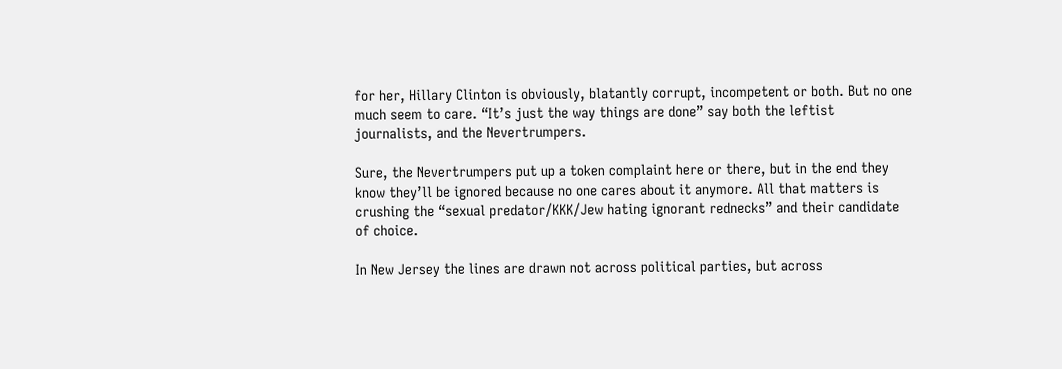for her, Hillary Clinton is obviously, blatantly corrupt, incompetent or both. But no one much seem to care. “It’s just the way things are done” say both the leftist journalists, and the Nevertrumpers.

Sure, the Nevertrumpers put up a token complaint here or there, but in the end they know they’ll be ignored because no one cares about it anymore. All that matters is crushing the “sexual predator/KKK/Jew hating ignorant rednecks” and their candidate of choice.

In New Jersey the lines are drawn not across political parties, but across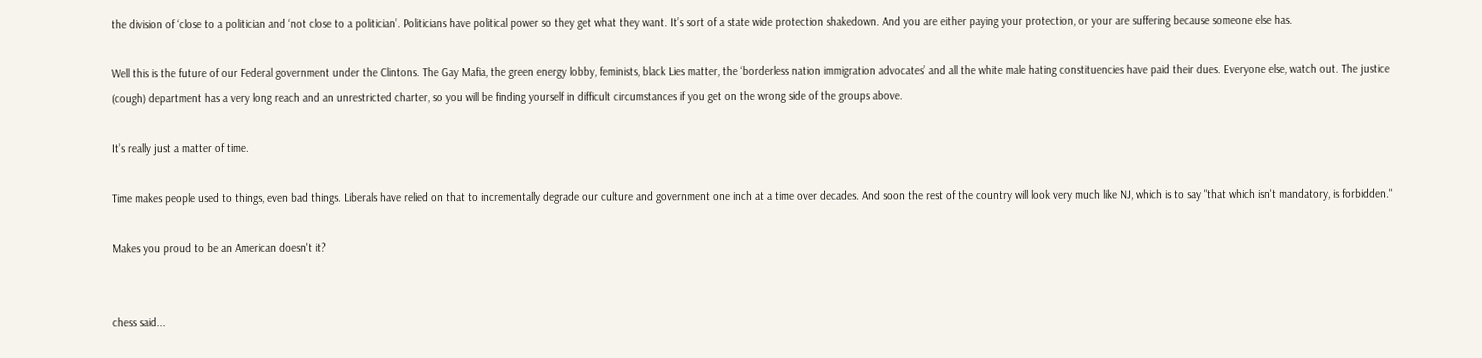the division of ‘close to a politician and ‘not close to a politician’. Politicians have political power so they get what they want. It’s sort of a state wide protection shakedown. And you are either paying your protection, or your are suffering because someone else has.

Well this is the future of our Federal government under the Clintons. The Gay Mafia, the green energy lobby, feminists, black Lies matter, the ‘borderless nation immigration advocates’ and all the white male hating constituencies have paid their dues. Everyone else, watch out. The justice (cough) department has a very long reach and an unrestricted charter, so you will be finding yourself in difficult circumstances if you get on the wrong side of the groups above.

It’s really just a matter of time.

Time makes people used to things, even bad things. Liberals have relied on that to incrementally degrade our culture and government one inch at a time over decades. And soon the rest of the country will look very much like NJ, which is to say "that which isn't mandatory, is forbidden."

Makes you proud to be an American doesn't it?


chess said...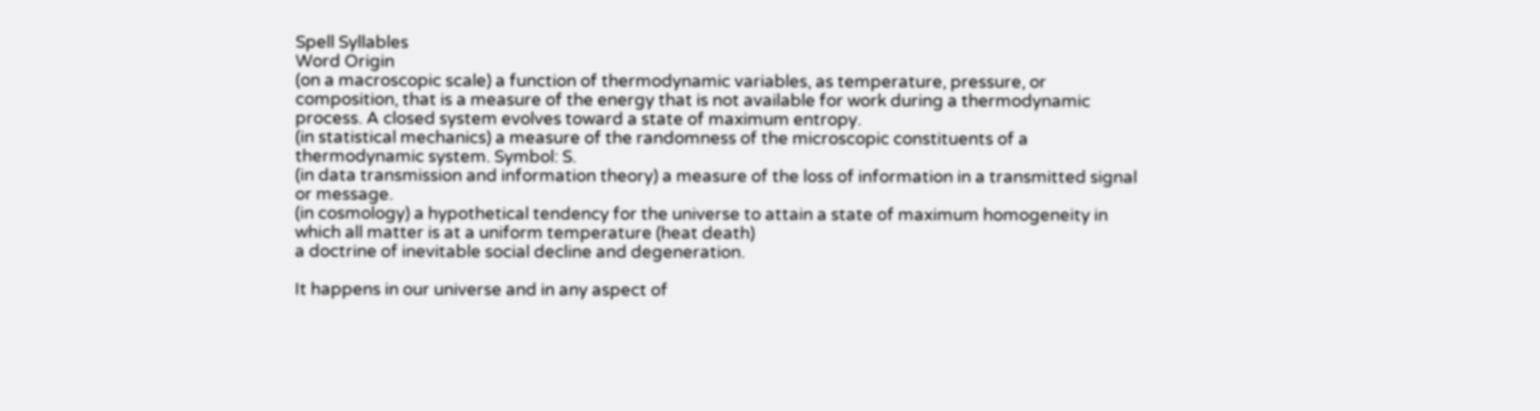Spell Syllables
Word Origin
(on a macroscopic scale) a function of thermodynamic variables, as temperature, pressure, or composition, that is a measure of the energy that is not available for work during a thermodynamic process. A closed system evolves toward a state of maximum entropy.
(in statistical mechanics) a measure of the randomness of the microscopic constituents of a thermodynamic system. Symbol: S.
(in data transmission and information theory) a measure of the loss of information in a transmitted signal or message.
(in cosmology) a hypothetical tendency for the universe to attain a state of maximum homogeneity in which all matter is at a uniform temperature (heat death)
a doctrine of inevitable social decline and degeneration.

It happens in our universe and in any aspect of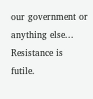our government or anything else... Resistance is futile.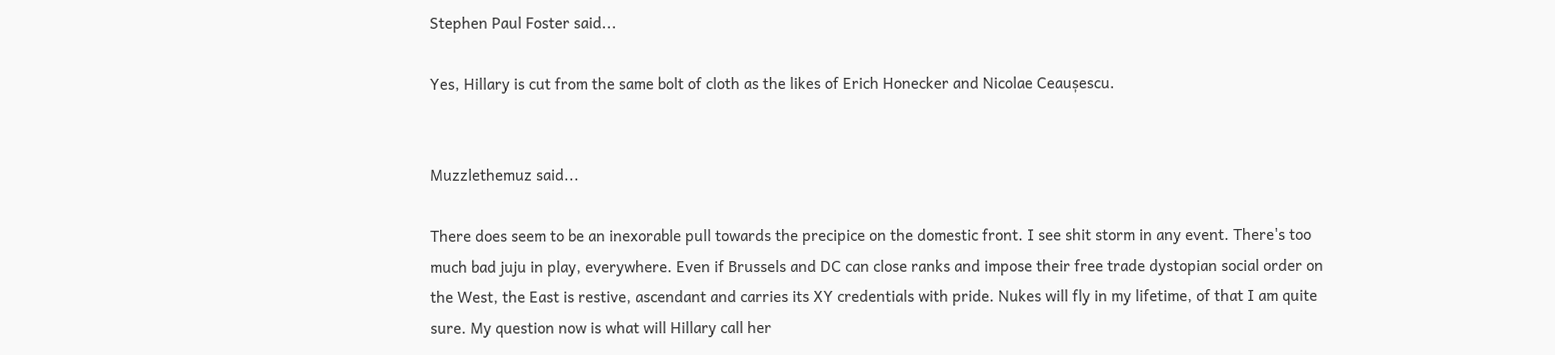Stephen Paul Foster said...

Yes, Hillary is cut from the same bolt of cloth as the likes of Erich Honecker and Nicolae Ceaușescu.


Muzzlethemuz said...

There does seem to be an inexorable pull towards the precipice on the domestic front. I see shit storm in any event. There's too much bad juju in play, everywhere. Even if Brussels and DC can close ranks and impose their free trade dystopian social order on the West, the East is restive, ascendant and carries its XY credentials with pride. Nukes will fly in my lifetime, of that I am quite sure. My question now is what will Hillary call her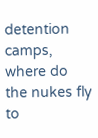detention camps, where do the nukes fly to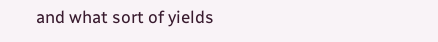and what sort of yields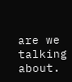are we talking about.